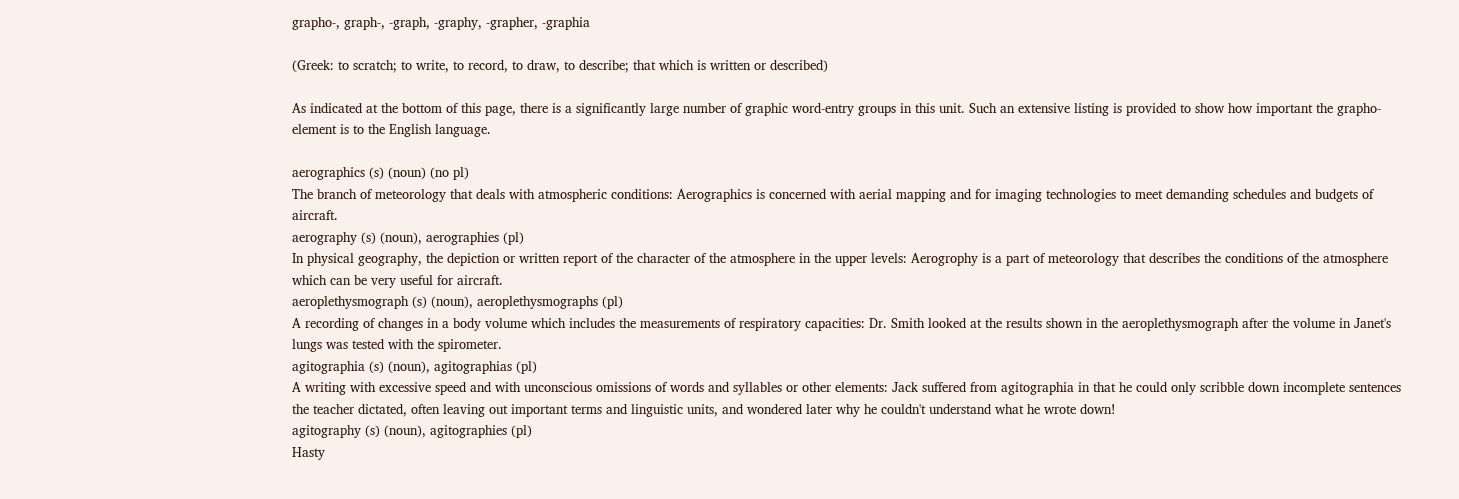grapho-, graph-, -graph, -graphy, -grapher, -graphia

(Greek: to scratch; to write, to record, to draw, to describe; that which is written or described)

As indicated at the bottom of this page, there is a significantly large number of graphic word-entry groups in this unit. Such an extensive listing is provided to show how important the grapho- element is to the English language.

aerographics (s) (noun) (no pl)
The branch of meteorology that deals with atmospheric conditions: Aerographics is concerned with aerial mapping and for imaging technologies to meet demanding schedules and budgets of aircraft.
aerography (s) (noun), aerographies (pl)
In physical geography, the depiction or written report of the character of the atmosphere in the upper levels: Aerogrophy is a part of meteorology that describes the conditions of the atmosphere which can be very useful for aircraft.
aeroplethysmograph (s) (noun), aeroplethysmographs (pl)
A recording of changes in a body volume which includes the measurements of respiratory capacities: Dr. Smith looked at the results shown in the aeroplethysmograph after the volume in Janet's lungs was tested with the spirometer.
agitographia (s) (noun), agitographias (pl)
A writing with excessive speed and with unconscious omissions of words and syllables or other elements: Jack suffered from agitographia in that he could only scribble down incomplete sentences the teacher dictated, often leaving out important terms and linguistic units, and wondered later why he couldn't understand what he wrote down!
agitography (s) (noun), agitographies (pl)
Hasty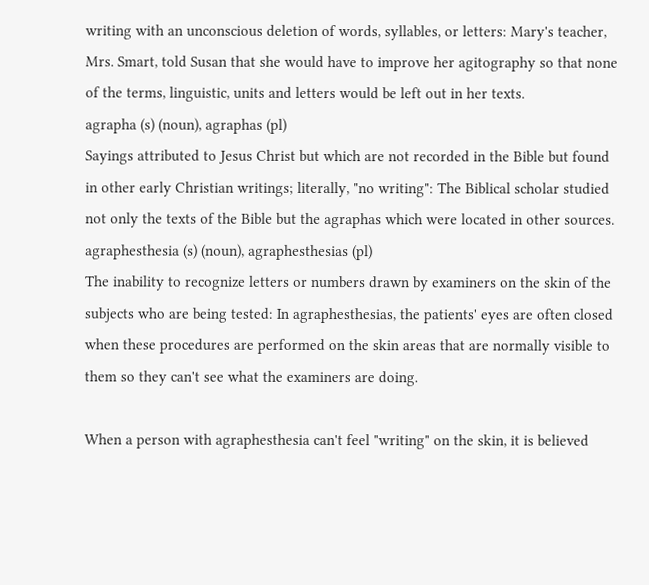writing with an unconscious deletion of words, syllables, or letters: Mary's teacher, Mrs. Smart, told Susan that she would have to improve her agitography so that none of the terms, linguistic, units and letters would be left out in her texts.
agrapha (s) (noun), agraphas (pl)
Sayings attributed to Jesus Christ but which are not recorded in the Bible but found in other early Christian writings; literally, "no writing": The Biblical scholar studied not only the texts of the Bible but the agraphas which were located in other sources.
agraphesthesia (s) (noun), agraphesthesias (pl)
The inability to recognize letters or numbers drawn by examiners on the skin of the subjects who are being tested: In agraphesthesias, the patients' eyes are often closed when these procedures are performed on the skin areas that are normally visible to them so they can't see what the examiners are doing.

When a person with agraphesthesia can't feel "writing" on the skin, it is believed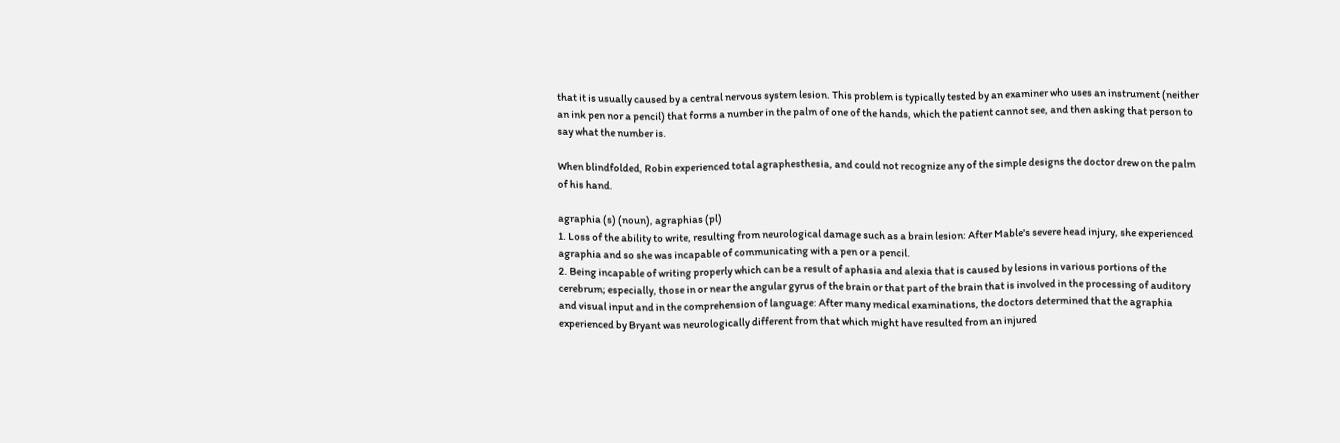that it is usually caused by a central nervous system lesion. This problem is typically tested by an examiner who uses an instrument (neither an ink pen nor a pencil) that forms a number in the palm of one of the hands, which the patient cannot see, and then asking that person to say what the number is.

When blindfolded, Robin experienced total agraphesthesia, and could not recognize any of the simple designs the doctor drew on the palm of his hand.

agraphia (s) (noun), agraphias (pl)
1. Loss of the ability to write, resulting from neurological damage such as a brain lesion: After Mable's severe head injury, she experienced agraphia and so she was incapable of communicating with a pen or a pencil.
2. Being incapable of writing properly which can be a result of aphasia and alexia that is caused by lesions in various portions of the cerebrum; especially, those in or near the angular gyrus of the brain or that part of the brain that is involved in the processing of auditory and visual input and in the comprehension of language: After many medical examinations, the doctors determined that the agraphia experienced by Bryant was neurologically different from that which might have resulted from an injured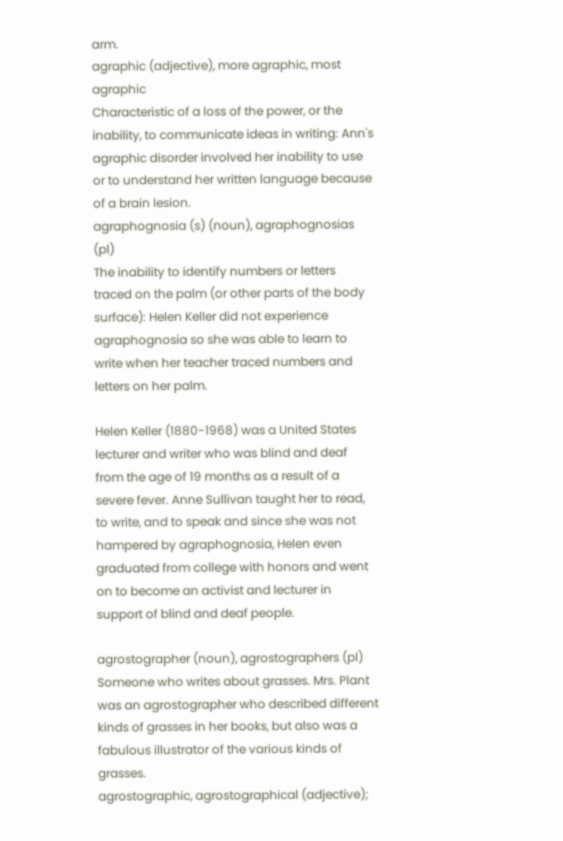arm.
agraphic (adjective), more agraphic, most agraphic
Characteristic of a loss of the power, or the inability, to communicate ideas in writing: Ann's agraphic disorder involved her inability to use or to understand her written language because of a brain lesion.
agraphognosia (s) (noun), agraphognosias (pl)
The inability to identify numbers or letters traced on the palm (or other parts of the body surface): Helen Keller did not experience agraphognosia so she was able to learn to write when her teacher traced numbers and letters on her palm.

Helen Keller (1880-1968) was a United States lecturer and writer who was blind and deaf from the age of 19 months as a result of a severe fever. Anne Sullivan taught her to read, to write, and to speak and since she was not hampered by agraphognosia, Helen even graduated from college with honors and went on to become an activist and lecturer in support of blind and deaf people.

agrostographer (noun), agrostographers (pl)
Someone who writes about grasses. Mrs. Plant was an agrostographer who described different kinds of grasses in her books, but also was a fabulous illustrator of the various kinds of grasses.
agrostographic, agrostographical (adjective);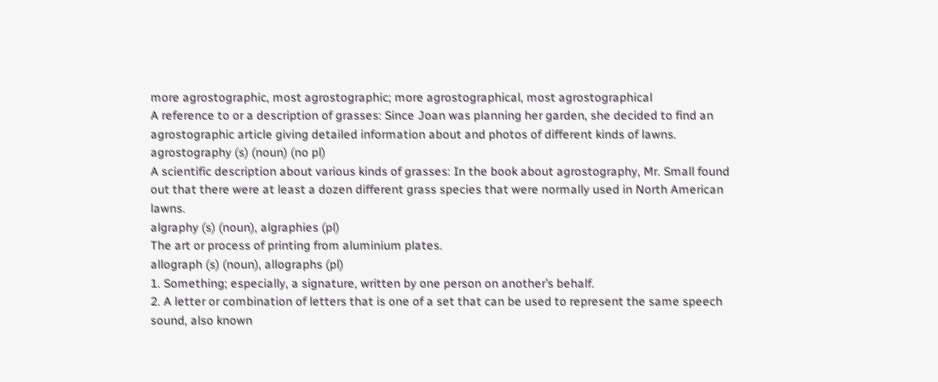more agrostographic, most agrostographic; more agrostographical, most agrostographical
A reference to or a description of grasses: Since Joan was planning her garden, she decided to find an agrostographic article giving detailed information about and photos of different kinds of lawns.
agrostography (s) (noun) (no pl)
A scientific description about various kinds of grasses: In the book about agrostography, Mr. Small found out that there were at least a dozen different grass species that were normally used in North American lawns.
algraphy (s) (noun), algraphies (pl)
The art or process of printing from aluminium plates.
allograph (s) (noun), allographs (pl)
1. Something; especially, a signature, written by one person on another’s behalf.
2. A letter or combination of letters that is one of a set that can be used to represent the same speech sound, also known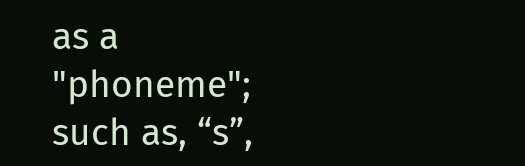as a "phoneme"; such as, “s”,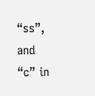“ss”, and “c” in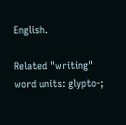English.

Related "writing" word units: glypto-;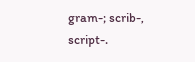gram-; scrib-, script-.